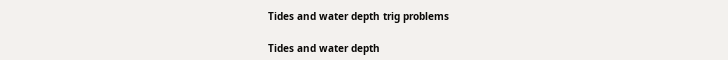Tides and water depth trig problems

Tides and water depth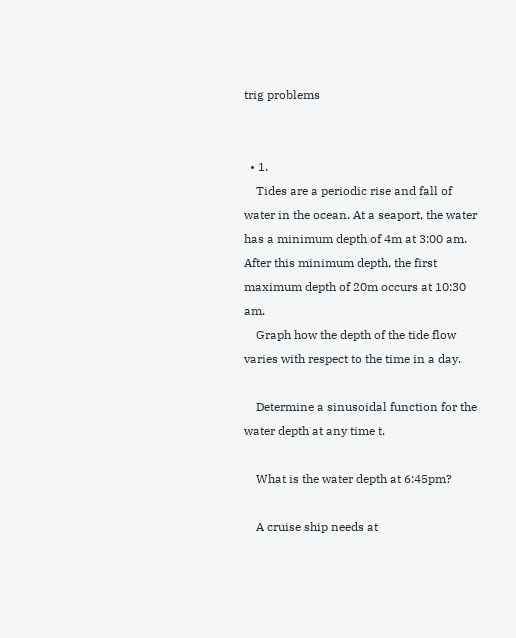trig problems


  • 1.
    Tides are a periodic rise and fall of water in the ocean. At a seaport, the water has a minimum depth of 4m at 3:00 am. After this minimum depth, the first maximum depth of 20m occurs at 10:30 am.
    Graph how the depth of the tide flow varies with respect to the time in a day.

    Determine a sinusoidal function for the water depth at any time t.

    What is the water depth at 6:45pm?

    A cruise ship needs at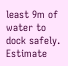least 9m of water to dock safely. Estimate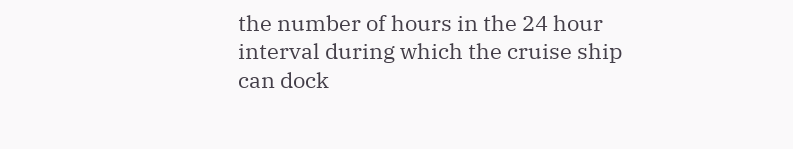the number of hours in the 24 hour interval during which the cruise ship can dock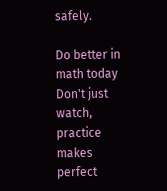safely.

Do better in math today
Don't just watch, practice makes perfect